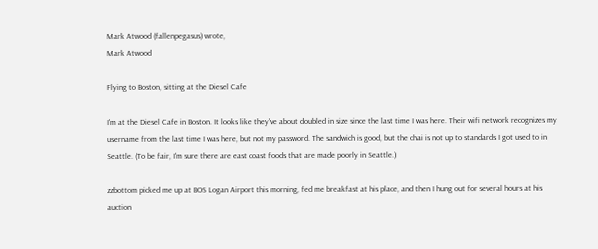Mark Atwood (fallenpegasus) wrote,
Mark Atwood

Flying to Boston, sitting at the Diesel Cafe

I'm at the Diesel Cafe in Boston. It looks like they've about doubled in size since the last time I was here. Their wifi network recognizes my username from the last time I was here, but not my password. The sandwich is good, but the chai is not up to standards I got used to in Seattle. (To be fair, I'm sure there are east coast foods that are made poorly in Seattle.)

zzbottom picked me up at BOS Logan Airport this morning, fed me breakfast at his place, and then I hung out for several hours at his auction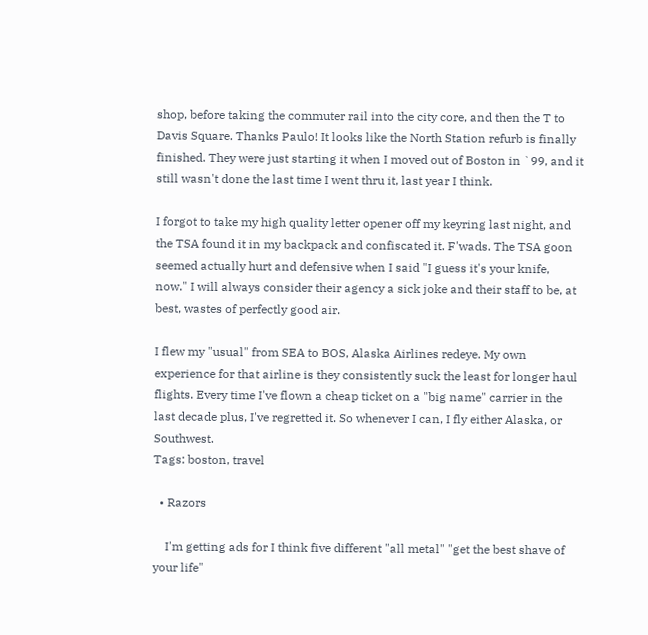shop, before taking the commuter rail into the city core, and then the T to Davis Square. Thanks Paulo! It looks like the North Station refurb is finally finished. They were just starting it when I moved out of Boston in `99, and it still wasn't done the last time I went thru it, last year I think.

I forgot to take my high quality letter opener off my keyring last night, and the TSA found it in my backpack and confiscated it. F'wads. The TSA goon seemed actually hurt and defensive when I said "I guess it's your knife, now." I will always consider their agency a sick joke and their staff to be, at best, wastes of perfectly good air.

I flew my "usual" from SEA to BOS, Alaska Airlines redeye. My own experience for that airline is they consistently suck the least for longer haul flights. Every time I've flown a cheap ticket on a "big name" carrier in the last decade plus, I've regretted it. So whenever I can, I fly either Alaska, or Southwest.
Tags: boston, travel

  • Razors

    I'm getting ads for I think five different "all metal" "get the best shave of your life"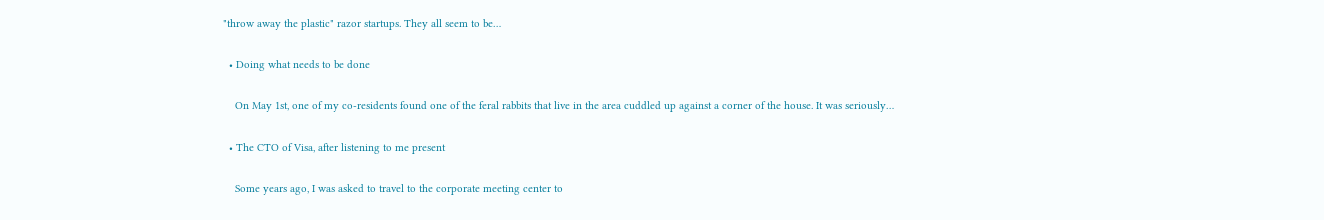"throw away the plastic" razor startups. They all seem to be…

  • Doing what needs to be done

    On May 1st, one of my co-residents found one of the feral rabbits that live in the area cuddled up against a corner of the house. It was seriously…

  • The CTO of Visa, after listening to me present

    Some years ago, I was asked to travel to the corporate meeting center to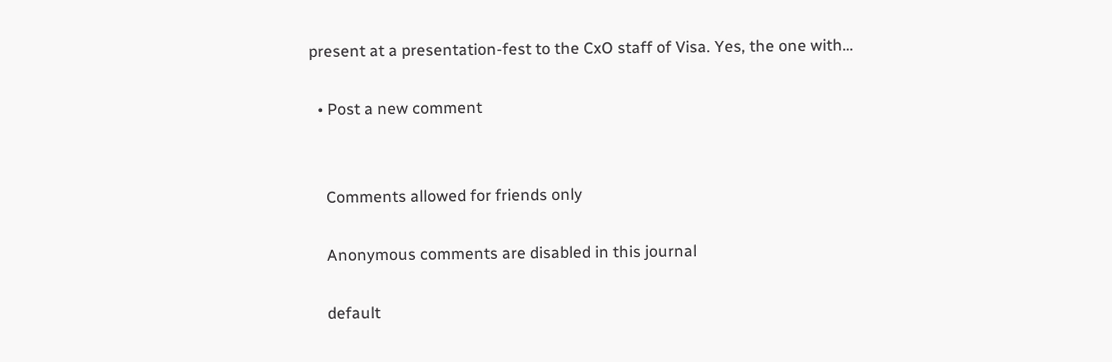present at a presentation-fest to the CxO staff of Visa. Yes, the one with…

  • Post a new comment


    Comments allowed for friends only

    Anonymous comments are disabled in this journal

    default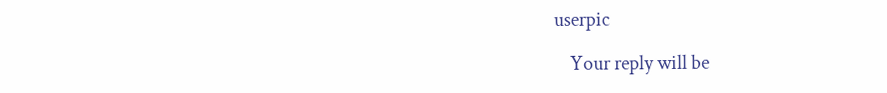userpic

    Your reply will be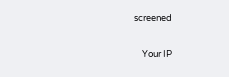screened

    Your IP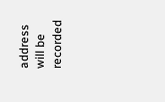address will be recorded